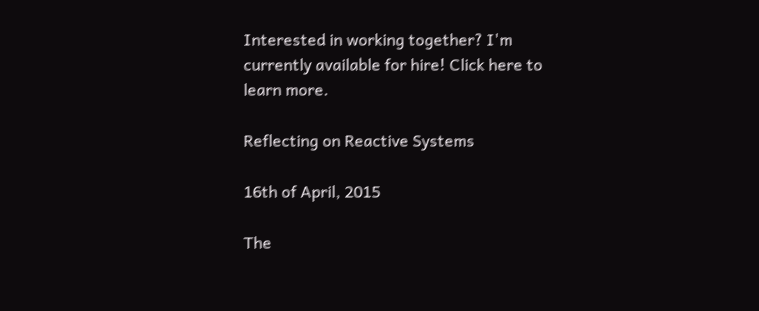Interested in working together? I'm currently available for hire! Click here to learn more.

Reflecting on Reactive Systems

16th of April, 2015

The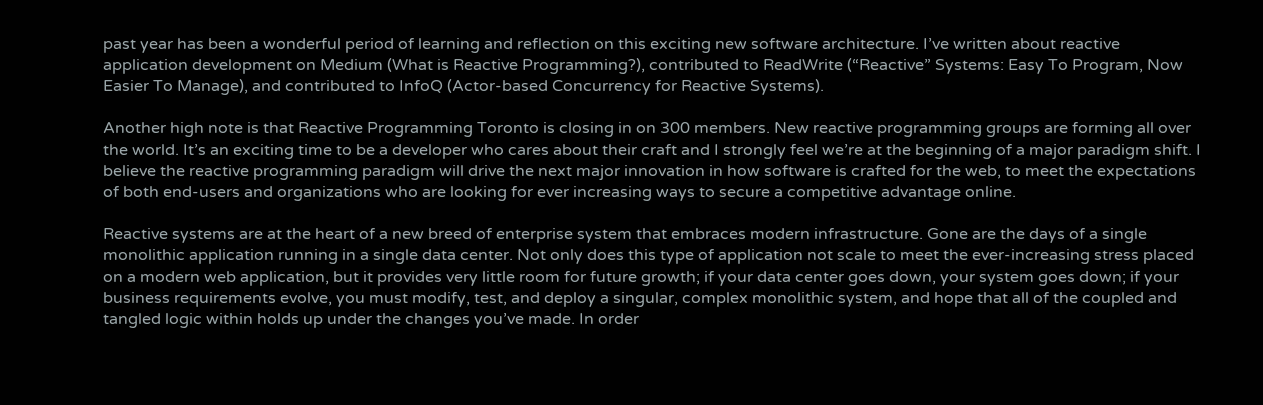past year has been a wonderful period of learning and reflection on this exciting new software architecture. I’ve written about reactive application development on Medium (What is Reactive Programming?), contributed to ReadWrite (“Reactive” Systems: Easy To Program, Now Easier To Manage), and contributed to InfoQ (Actor-based Concurrency for Reactive Systems).

Another high note is that Reactive Programming Toronto is closing in on 300 members. New reactive programming groups are forming all over the world. It’s an exciting time to be a developer who cares about their craft and I strongly feel we’re at the beginning of a major paradigm shift. I believe the reactive programming paradigm will drive the next major innovation in how software is crafted for the web, to meet the expectations of both end-users and organizations who are looking for ever increasing ways to secure a competitive advantage online.

Reactive systems are at the heart of a new breed of enterprise system that embraces modern infrastructure. Gone are the days of a single monolithic application running in a single data center. Not only does this type of application not scale to meet the ever-increasing stress placed on a modern web application, but it provides very little room for future growth; if your data center goes down, your system goes down; if your business requirements evolve, you must modify, test, and deploy a singular, complex monolithic system, and hope that all of the coupled and tangled logic within holds up under the changes you’ve made. In order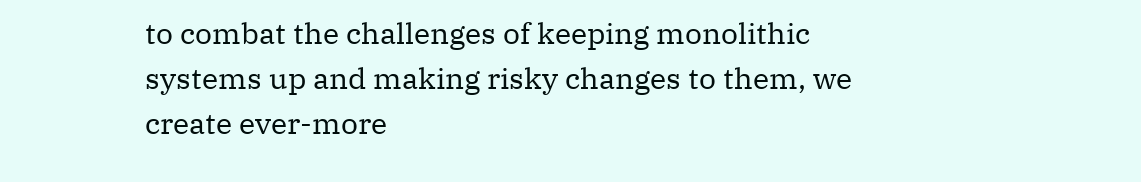to combat the challenges of keeping monolithic systems up and making risky changes to them, we create ever-more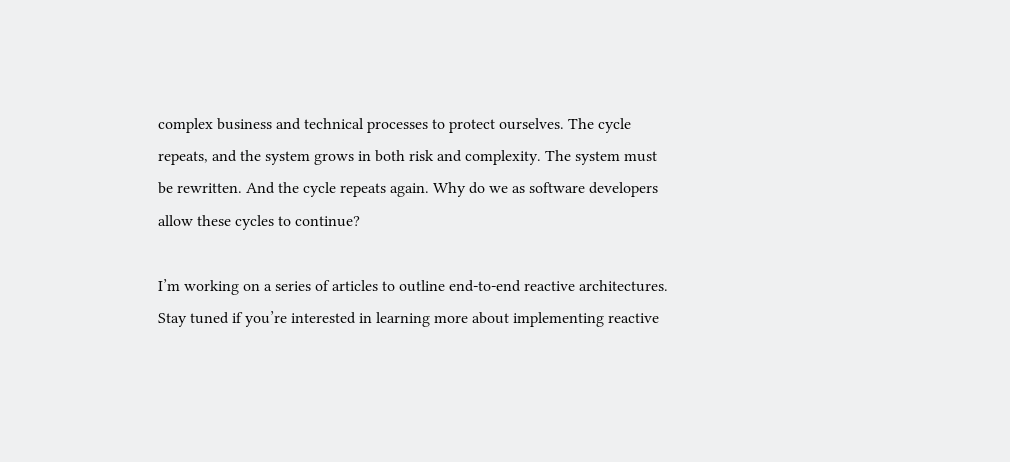complex business and technical processes to protect ourselves. The cycle repeats, and the system grows in both risk and complexity. The system must be rewritten. And the cycle repeats again. Why do we as software developers allow these cycles to continue?

I’m working on a series of articles to outline end-to-end reactive architectures. Stay tuned if you’re interested in learning more about implementing reactive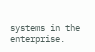systems in the enterprise.